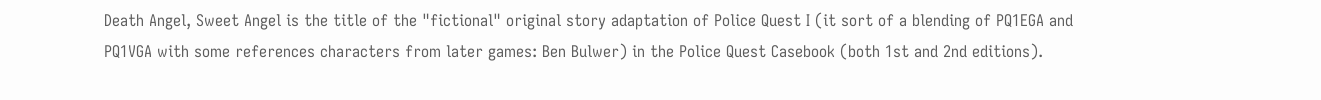Death Angel, Sweet Angel is the title of the "fictional" original story adaptation of Police Quest I (it sort of a blending of PQ1EGA and PQ1VGA with some references characters from later games: Ben Bulwer) in the Police Quest Casebook (both 1st and 2nd editions).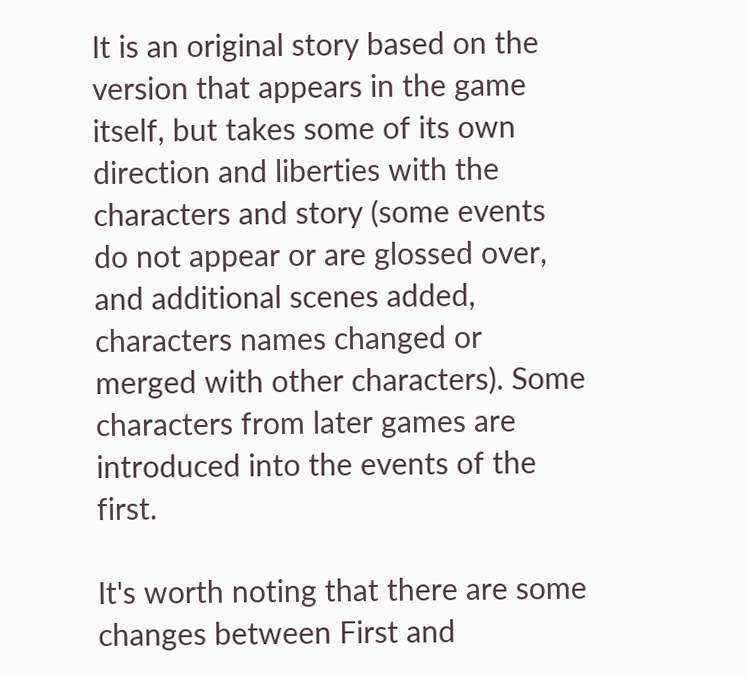It is an original story based on the version that appears in the game itself, but takes some of its own direction and liberties with the characters and story (some events do not appear or are glossed over, and additional scenes added, characters names changed or merged with other characters). Some characters from later games are introduced into the events of the first.

It's worth noting that there are some changes between First and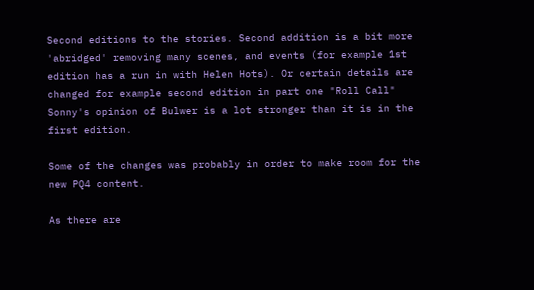Second editions to the stories. Second addition is a bit more 'abridged' removing many scenes, and events (for example 1st edition has a run in with Helen Hots). Or certain details are changed for example second edition in part one "Roll Call" Sonny's opinion of Bulwer is a lot stronger than it is in the first edition.

Some of the changes was probably in order to make room for the new PQ4 content.

As there are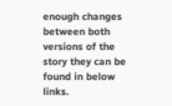enough changes between both versions of the story they can be found in below links.